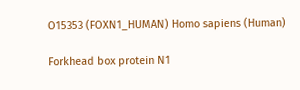O15353 (FOXN1_HUMAN) Homo sapiens (Human)

Forkhead box protein N1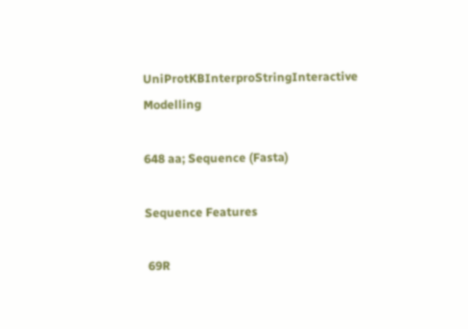UniProtKBInterproStringInteractive Modelling

648 aa; Sequence (Fasta)

Sequence Features

 69R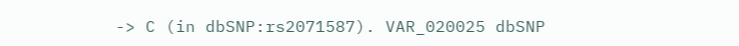-> C (in dbSNP:rs2071587). VAR_020025 dbSNP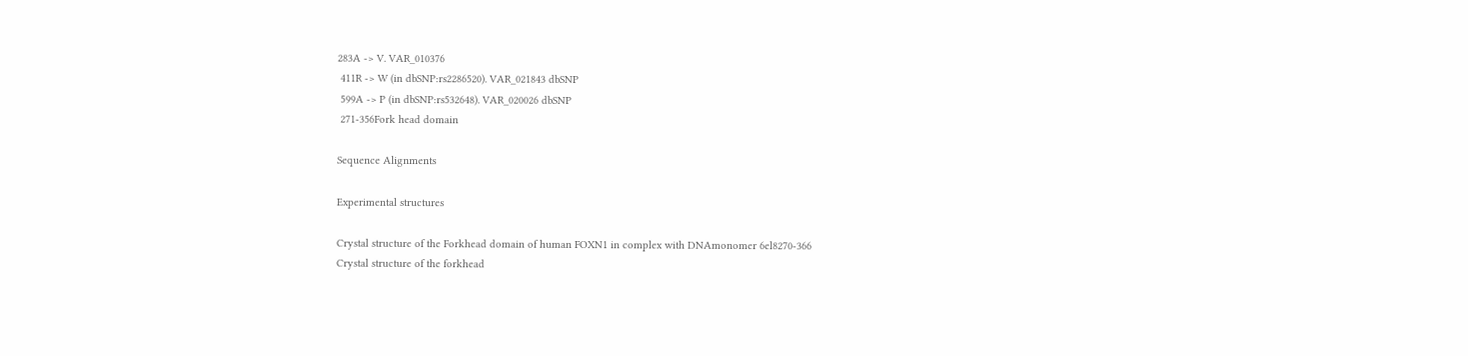283A -> V. VAR_010376
 411R -> W (in dbSNP:rs2286520). VAR_021843 dbSNP
 599A -> P (in dbSNP:rs532648). VAR_020026 dbSNP
 271-356Fork head domain

Sequence Alignments

Experimental structures

Crystal structure of the Forkhead domain of human FOXN1 in complex with DNAmonomer 6el8270-366
Crystal structure of the forkhead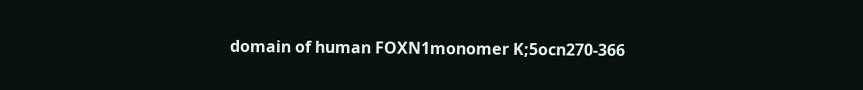domain of human FOXN1monomer K;5ocn270-366